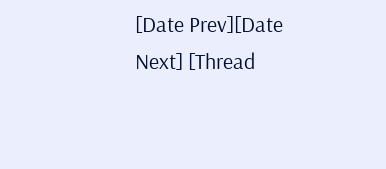[Date Prev][Date Next] [Thread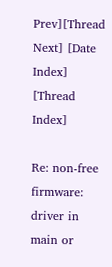Prev][Thread Next] [Date Index] [Thread Index]

Re: non-free firmware: driver in main or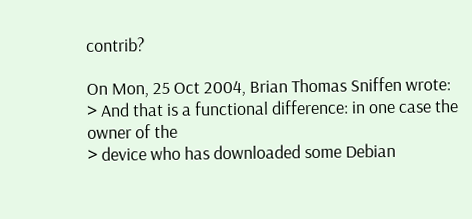contrib?

On Mon, 25 Oct 2004, Brian Thomas Sniffen wrote:
> And that is a functional difference: in one case the owner of the
> device who has downloaded some Debian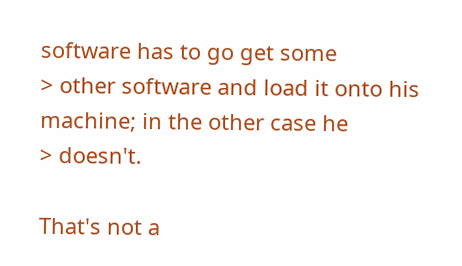software has to go get some
> other software and load it onto his machine; in the other case he
> doesn't.

That's not a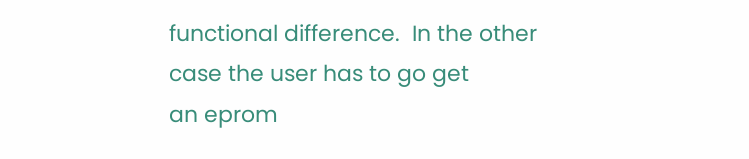functional difference.  In the other case the user has to go get
an eprom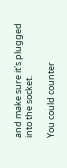and make sure it's plugged into the socket.

You could counter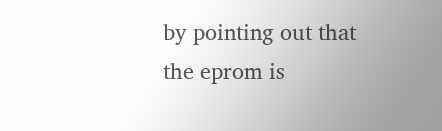by pointing out that the eprom is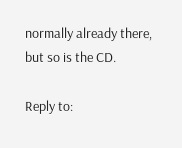normally already there,
but so is the CD.

Reply to: